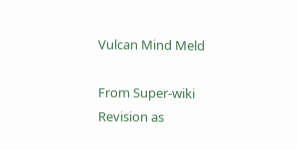Vulcan Mind Meld

From Super-wiki
Revision as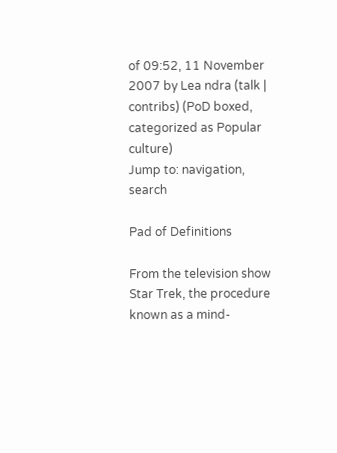of 09:52, 11 November 2007 by Lea ndra (talk | contribs) (PoD boxed, categorized as Popular culture)
Jump to: navigation, search

Pad of Definitions

From the television show Star Trek, the procedure known as a mind-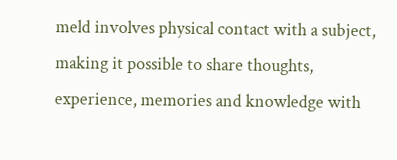meld involves physical contact with a subject, making it possible to share thoughts, experience, memories and knowledge with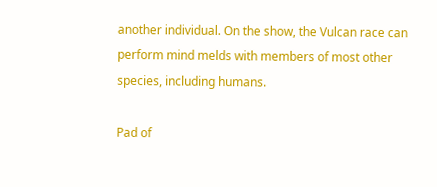another individual. On the show, the Vulcan race can perform mind melds with members of most other species, including humans.

Pad of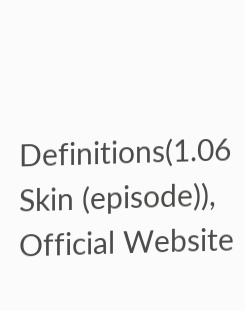Definitions(1.06 Skin (episode)), Official Website